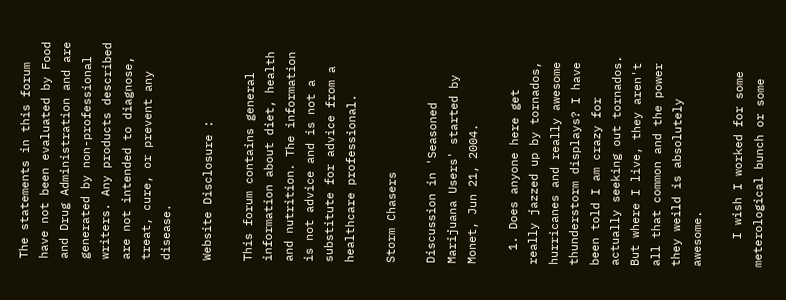The statements in this forum have not been evaluated by Food and Drug Administration and are generated by non-professional writers. Any products described are not intended to diagnose, treat, cure, or prevent any disease.

Website Disclosure :

This forum contains general information about diet, health and nutrition. The information is not advice and is not a substitute for advice from a healthcare professional.

Storm Chasers

Discussion in 'Seasoned Marijuana Users' started by Monet, Jun 21, 2004.

  1. Does anyone here get really jazzed up by tornados, hurricanes and really awesome thunderstorm displays? I have been told I am crazy for actually seeking out tornados. But where I live, they aren't all that common and the power they weild is absolutely awesome.

    I wish I worked for some meterological bunch or some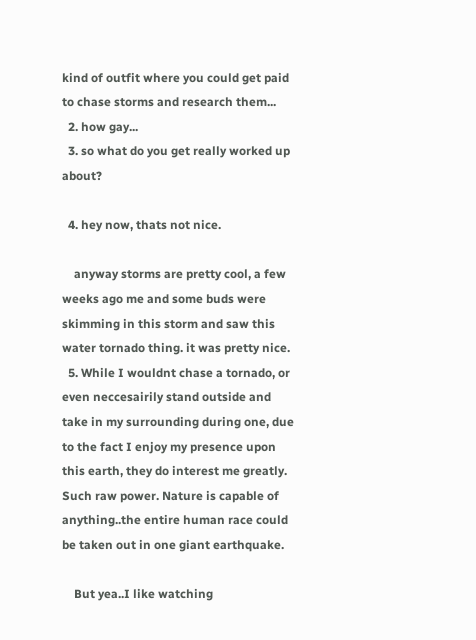kind of outfit where you could get paid to chase storms and research them...
  2. how gay...
  3. so what do you get really worked up about?

  4. hey now, thats not nice.

    anyway storms are pretty cool, a few weeks ago me and some buds were skimming in this storm and saw this water tornado thing. it was pretty nice.
  5. While I wouldnt chase a tornado, or even neccesairily stand outside and take in my surrounding during one, due to the fact I enjoy my presence upon this earth, they do interest me greatly. Such raw power. Nature is capable of anything..the entire human race could be taken out in one giant earthquake.

    But yea..I like watching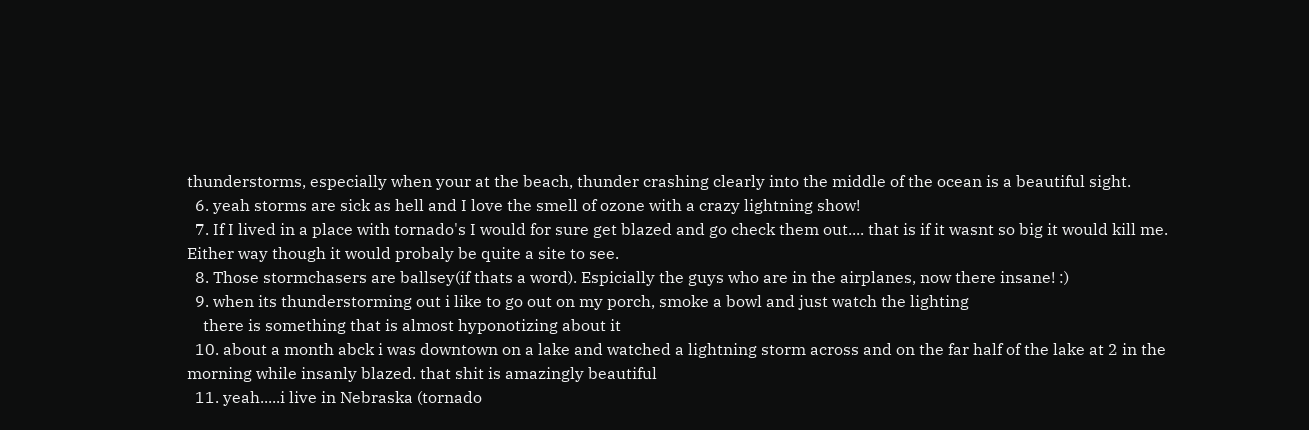thunderstorms, especially when your at the beach, thunder crashing clearly into the middle of the ocean is a beautiful sight.
  6. yeah storms are sick as hell and I love the smell of ozone with a crazy lightning show!
  7. If I lived in a place with tornado's I would for sure get blazed and go check them out.... that is if it wasnt so big it would kill me. Either way though it would probaly be quite a site to see.
  8. Those stormchasers are ballsey(if thats a word). Espicially the guys who are in the airplanes, now there insane! :)
  9. when its thunderstorming out i like to go out on my porch, smoke a bowl and just watch the lighting
    there is something that is almost hyponotizing about it
  10. about a month abck i was downtown on a lake and watched a lightning storm across and on the far half of the lake at 2 in the morning while insanly blazed. that shit is amazingly beautiful
  11. yeah.....i live in Nebraska (tornado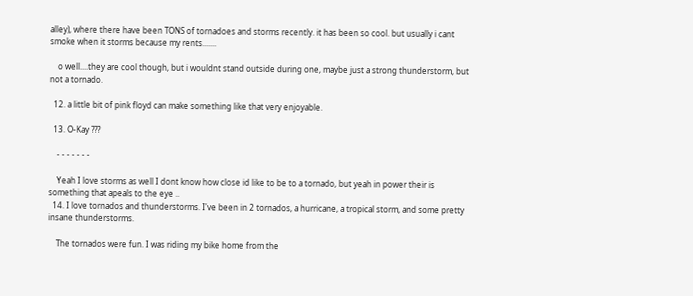alley), where there have been TONS of tornadoes and storms recently. it has been so cool. but usually i cant smoke when it storms because my rents.......

    o well....they are cool though, but i wouldnt stand outside during one, maybe just a strong thunderstorm, but not a tornado.

  12. a little bit of pink floyd can make something like that very enjoyable.

  13. O-Kay ???

    - - - - - - -

    Yeah I love storms as well I dont know how close id like to be to a tornado, but yeah in power their is something that apeals to the eye ..
  14. I love tornados and thunderstorms. I've been in 2 tornados, a hurricane, a tropical storm, and some pretty insane thunderstorms.

    The tornados were fun. I was riding my bike home from the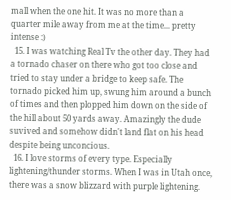mall when the one hit. It was no more than a quarter mile away from me at the time... pretty intense :)
  15. I was watching Real Tv the other day. They had a tornado chaser on there who got too close and tried to stay under a bridge to keep safe. The tornado picked him up, swung him around a bunch of times and then plopped him down on the side of the hill about 50 yards away. Amazingly the dude suvived and somehow didn't land flat on his head despite being unconcious.
  16. I love storms of every type. Especially lightening/thunder storms. When I was in Utah once, there was a snow blizzard with purple lightening.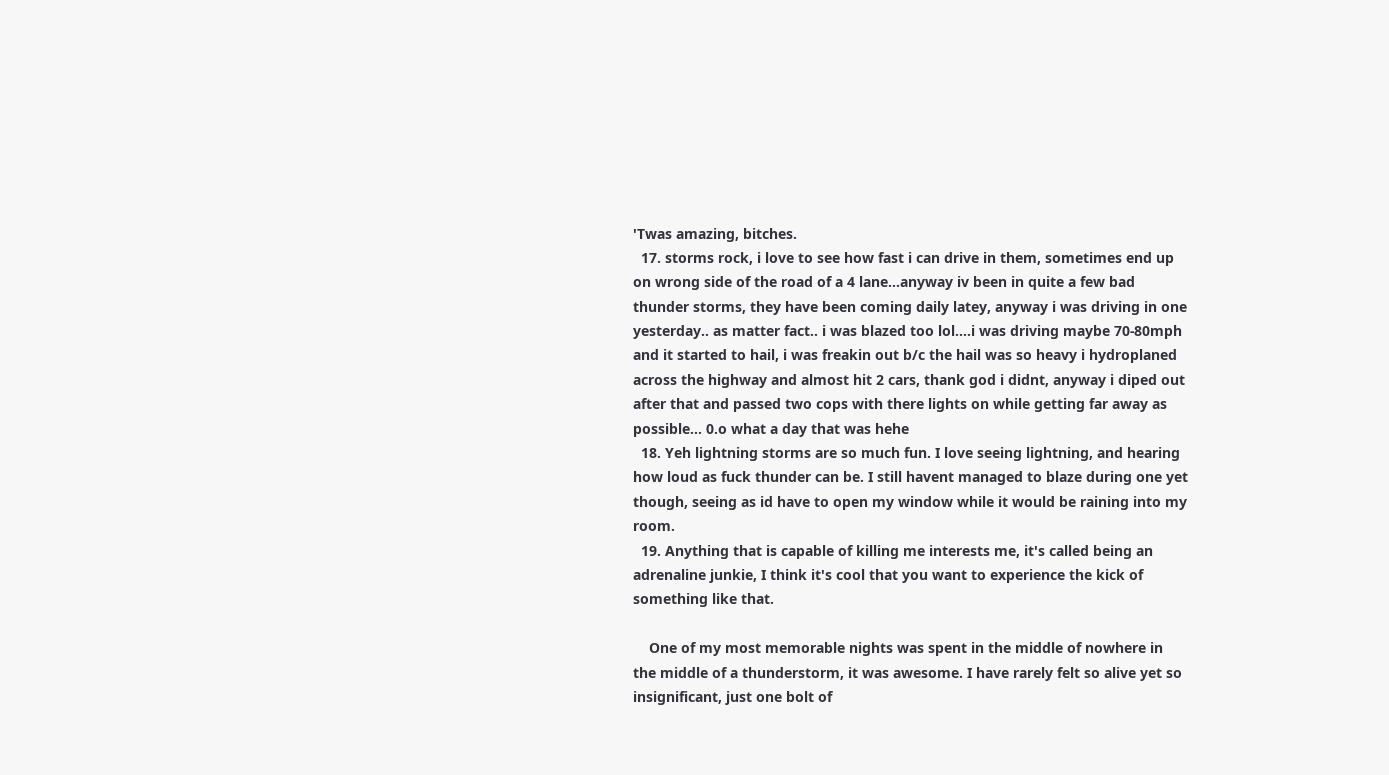'Twas amazing, bitches.
  17. storms rock, i love to see how fast i can drive in them, sometimes end up on wrong side of the road of a 4 lane...anyway iv been in quite a few bad thunder storms, they have been coming daily latey, anyway i was driving in one yesterday.. as matter fact.. i was blazed too lol....i was driving maybe 70-80mph and it started to hail, i was freakin out b/c the hail was so heavy i hydroplaned across the highway and almost hit 2 cars, thank god i didnt, anyway i diped out after that and passed two cops with there lights on while getting far away as possible... 0.o what a day that was hehe
  18. Yeh lightning storms are so much fun. I love seeing lightning, and hearing how loud as fuck thunder can be. I still havent managed to blaze during one yet though, seeing as id have to open my window while it would be raining into my room.
  19. Anything that is capable of killing me interests me, it's called being an adrenaline junkie, I think it's cool that you want to experience the kick of something like that.

    One of my most memorable nights was spent in the middle of nowhere in the middle of a thunderstorm, it was awesome. I have rarely felt so alive yet so insignificant, just one bolt of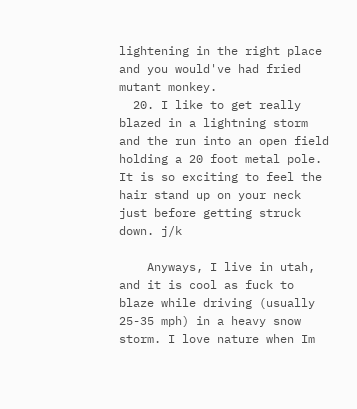lightening in the right place and you would've had fried mutant monkey.
  20. I like to get really blazed in a lightning storm and the run into an open field holding a 20 foot metal pole. It is so exciting to feel the hair stand up on your neck just before getting struck down. j/k

    Anyways, I live in utah, and it is cool as fuck to blaze while driving (usually 25-35 mph) in a heavy snow storm. I love nature when Im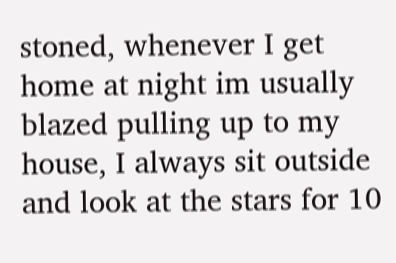stoned, whenever I get home at night im usually blazed pulling up to my house, I always sit outside and look at the stars for 10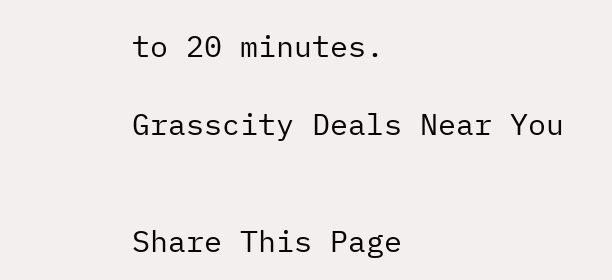to 20 minutes.

Grasscity Deals Near You


Share This Page